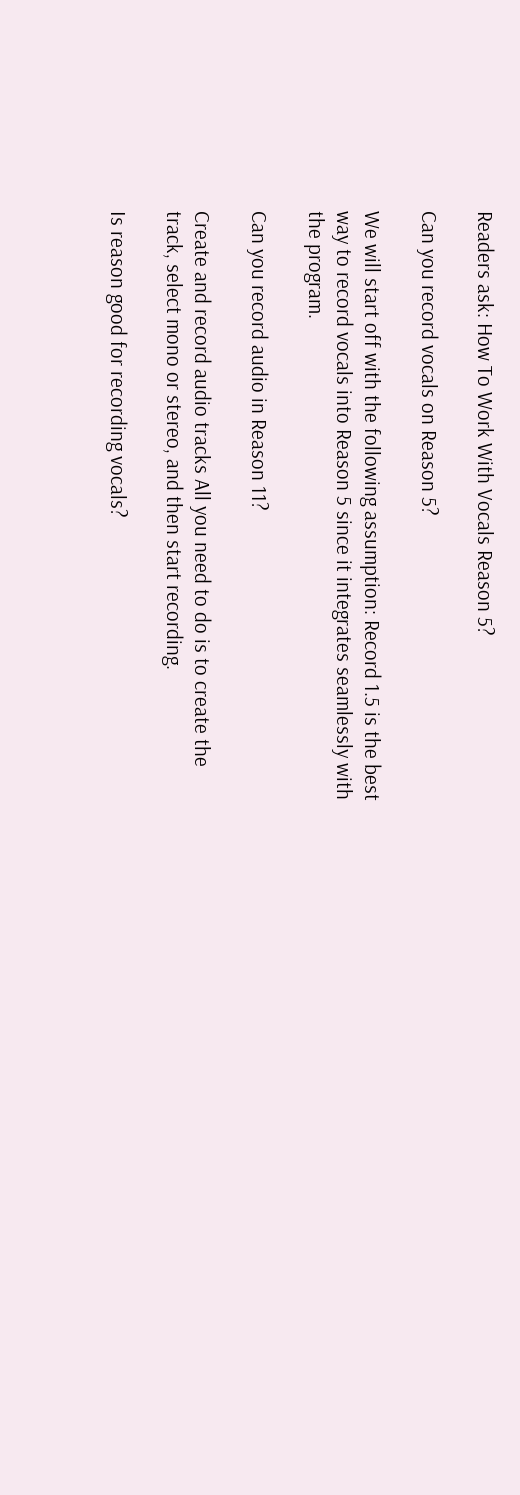Readers ask: How To Work With Vocals Reason 5?

Can you record vocals on Reason 5?

We will start off with the following assumption: Record 1.5 is the best way to record vocals into Reason 5 since it integrates seamlessly with the program.

Can you record audio in Reason 11?

Create and record audio tracks All you need to do is to create the track, select mono or stereo, and then start recording.

Is reason good for recording vocals?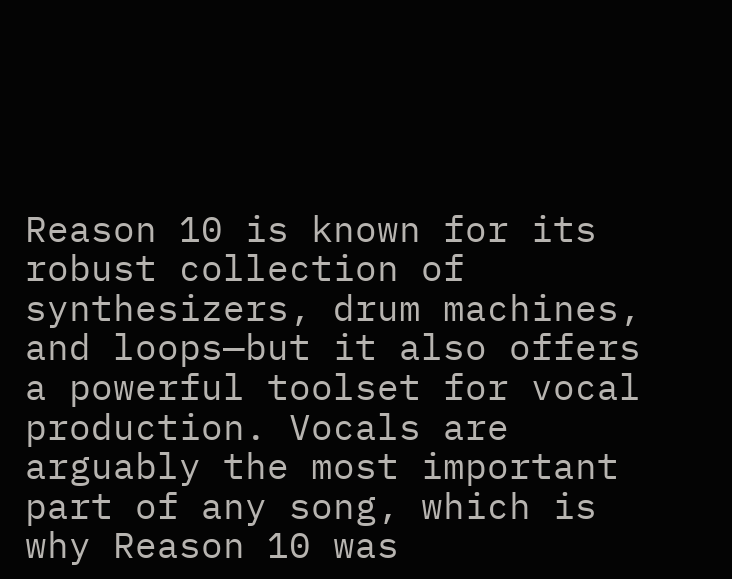Reason 10 is known for its robust collection of synthesizers, drum machines, and loops—but it also offers a powerful toolset for vocal production. Vocals are arguably the most important part of any song, which is why Reason 10 was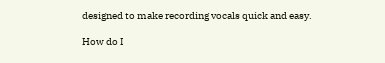designed to make recording vocals quick and easy.

How do I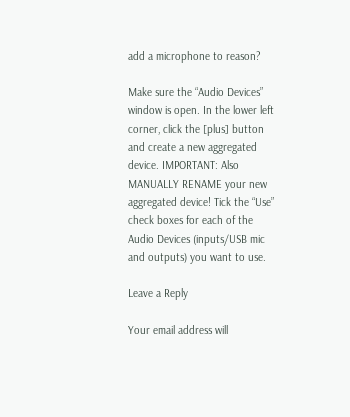add a microphone to reason?

Make sure the “Audio Devices” window is open. In the lower left corner, click the [plus] button and create a new aggregated device. IMPORTANT: Also MANUALLY RENAME your new aggregated device! Tick the “Use” check boxes for each of the Audio Devices (inputs/USB mic and outputs) you want to use.

Leave a Reply

Your email address will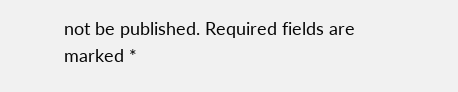not be published. Required fields are marked *